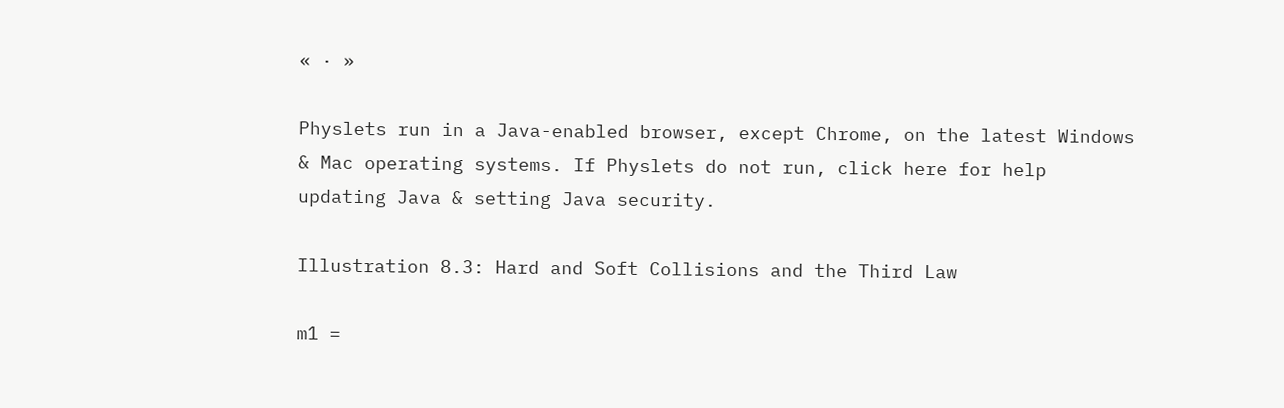« · »

Physlets run in a Java-enabled browser, except Chrome, on the latest Windows & Mac operating systems. If Physlets do not run, click here for help updating Java & setting Java security.

Illustration 8.3: Hard and Soft Collisions and the Third Law

m1 =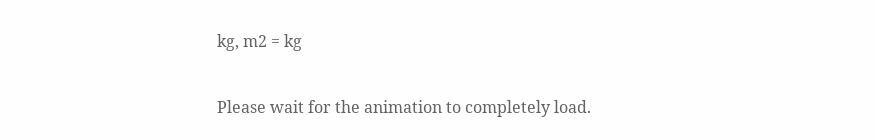kg, m2 = kg

Please wait for the animation to completely load.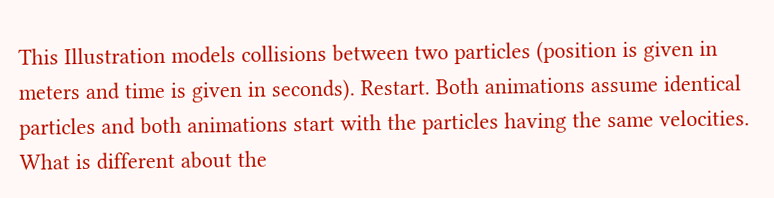This Illustration models collisions between two particles (position is given in meters and time is given in seconds). Restart. Both animations assume identical particles and both animations start with the particles having the same velocities. What is different about the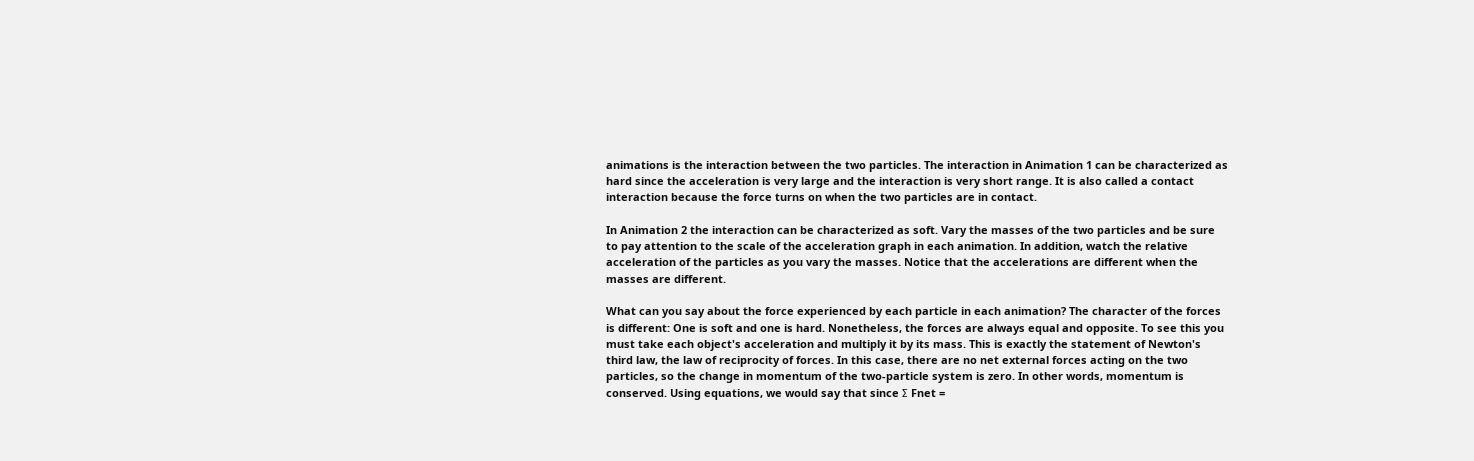animations is the interaction between the two particles. The interaction in Animation 1 can be characterized as hard since the acceleration is very large and the interaction is very short range. It is also called a contact interaction because the force turns on when the two particles are in contact.

In Animation 2 the interaction can be characterized as soft. Vary the masses of the two particles and be sure to pay attention to the scale of the acceleration graph in each animation. In addition, watch the relative acceleration of the particles as you vary the masses. Notice that the accelerations are different when the masses are different.

What can you say about the force experienced by each particle in each animation? The character of the forces is different: One is soft and one is hard. Nonetheless, the forces are always equal and opposite. To see this you must take each object's acceleration and multiply it by its mass. This is exactly the statement of Newton's third law, the law of reciprocity of forces. In this case, there are no net external forces acting on the two particles, so the change in momentum of the two-particle system is zero. In other words, momentum is conserved. Using equations, we would say that since Σ Fnet =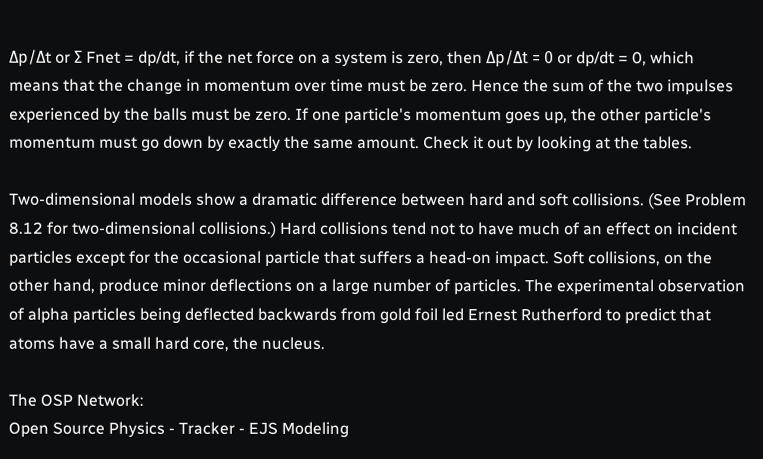Δp/Δt or Σ Fnet = dp/dt, if the net force on a system is zero, then Δp/Δt = 0 or dp/dt = 0, which means that the change in momentum over time must be zero. Hence the sum of the two impulses experienced by the balls must be zero. If one particle's momentum goes up, the other particle's momentum must go down by exactly the same amount. Check it out by looking at the tables.

Two-dimensional models show a dramatic difference between hard and soft collisions. (See Problem 8.12 for two-dimensional collisions.) Hard collisions tend not to have much of an effect on incident particles except for the occasional particle that suffers a head-on impact. Soft collisions, on the other hand, produce minor deflections on a large number of particles. The experimental observation of alpha particles being deflected backwards from gold foil led Ernest Rutherford to predict that atoms have a small hard core, the nucleus.

The OSP Network:
Open Source Physics - Tracker - EJS Modeling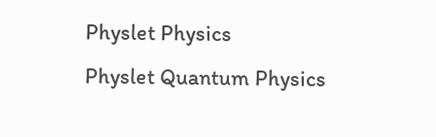Physlet Physics
Physlet Quantum Physics